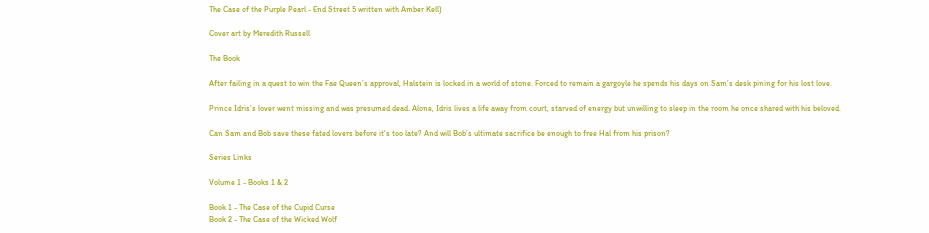The Case of the Purple Pearl - End Street 5 written with Amber Kell)

Cover art by Meredith Russell

The Book

After failing in a quest to win the Fae Queen’s approval, Halstein is locked in a world of stone. Forced to remain a gargoyle he spends his days on Sam’s desk pining for his lost love.

Prince Idris’s lover went missing and was presumed dead. Alone, Idris lives a life away from court, starved of energy but unwilling to sleep in the room he once shared with his beloved.

Can Sam and Bob save these fated lovers before it's too late? And will Bob’s ultimate sacrifice be enough to free Hal from his prison?

Series Links

Volume 1 - Books 1 & 2

Book 1 - The Case of the Cupid Curse
Book 2 - The Case of the Wicked Wolf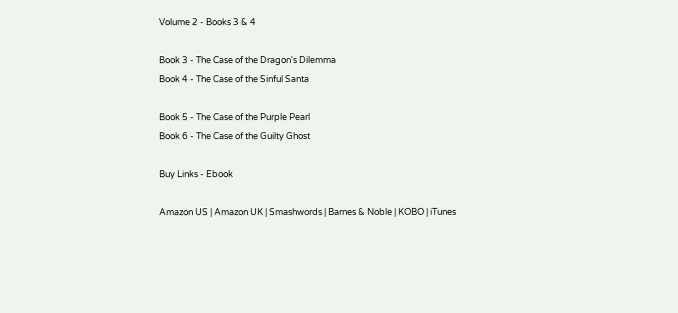Volume 2 - Books 3 & 4

Book 3 - The Case of the Dragon's Dilemma
Book 4 - The Case of the Sinful Santa

Book 5 - The Case of the Purple Pearl
Book 6 - The Case of the Guilty Ghost

Buy Links - Ebook

Amazon US | Amazon UK | Smashwords | Barnes & Noble | KOBO | iTunes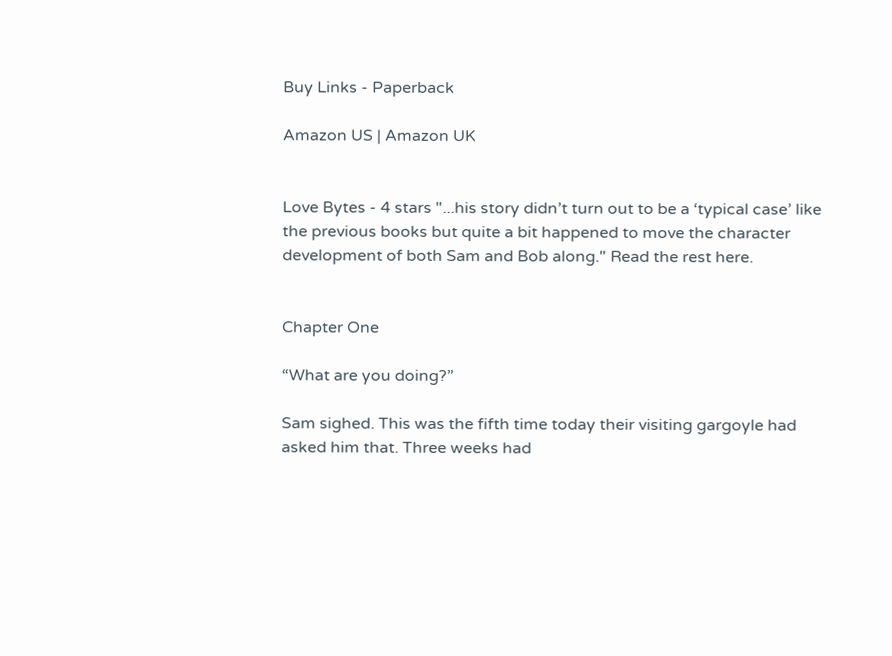Buy Links - Paperback

Amazon US | Amazon UK


Love Bytes - 4 stars "...his story didn’t turn out to be a ‘typical case’ like the previous books but quite a bit happened to move the character development of both Sam and Bob along." Read the rest here.


Chapter One

“What are you doing?”

Sam sighed. This was the fifth time today their visiting gargoyle had asked him that. Three weeks had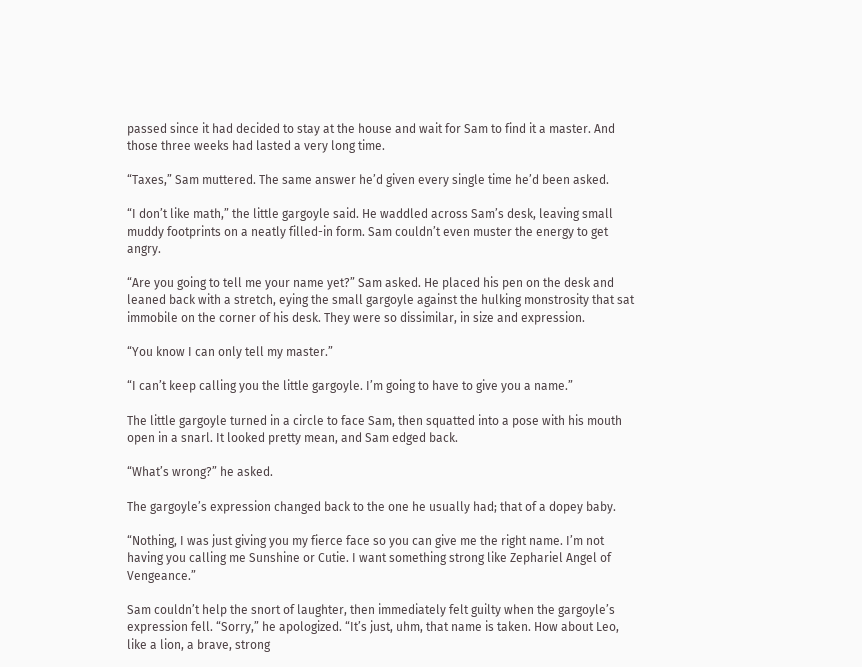passed since it had decided to stay at the house and wait for Sam to find it a master. And those three weeks had lasted a very long time.

“Taxes,” Sam muttered. The same answer he’d given every single time he’d been asked.

“I don’t like math,” the little gargoyle said. He waddled across Sam’s desk, leaving small muddy footprints on a neatly filled-in form. Sam couldn’t even muster the energy to get angry.

“Are you going to tell me your name yet?” Sam asked. He placed his pen on the desk and leaned back with a stretch, eying the small gargoyle against the hulking monstrosity that sat immobile on the corner of his desk. They were so dissimilar, in size and expression.

“You know I can only tell my master.”

“I can’t keep calling you the little gargoyle. I’m going to have to give you a name.”

The little gargoyle turned in a circle to face Sam, then squatted into a pose with his mouth open in a snarl. It looked pretty mean, and Sam edged back.

“What’s wrong?” he asked.

The gargoyle’s expression changed back to the one he usually had; that of a dopey baby.

“Nothing, I was just giving you my fierce face so you can give me the right name. I’m not having you calling me Sunshine or Cutie. I want something strong like Zephariel Angel of Vengeance.”

Sam couldn’t help the snort of laughter, then immediately felt guilty when the gargoyle’s expression fell. “Sorry,” he apologized. “It’s just, uhm, that name is taken. How about Leo, like a lion, a brave, strong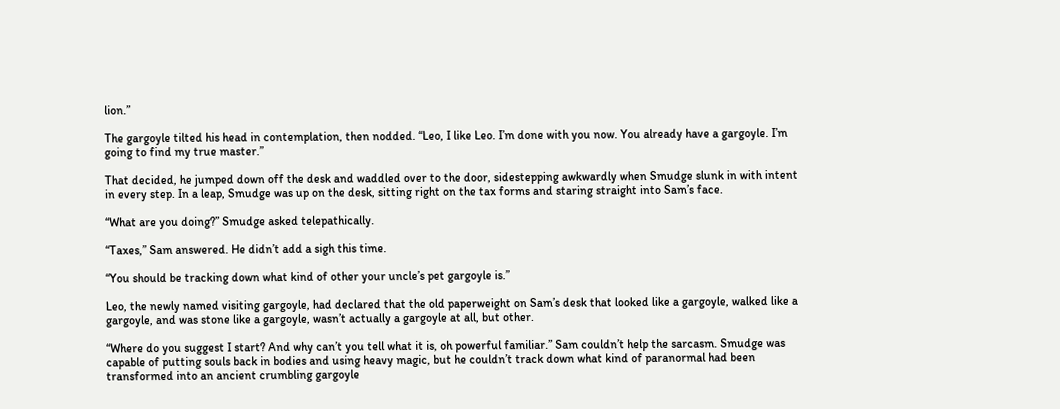lion.”

The gargoyle tilted his head in contemplation, then nodded. “Leo, I like Leo. I’m done with you now. You already have a gargoyle. I’m going to find my true master.”

That decided, he jumped down off the desk and waddled over to the door, sidestepping awkwardly when Smudge slunk in with intent in every step. In a leap, Smudge was up on the desk, sitting right on the tax forms and staring straight into Sam’s face.

“What are you doing?” Smudge asked telepathically.

“Taxes,” Sam answered. He didn’t add a sigh this time.

“You should be tracking down what kind of other your uncle’s pet gargoyle is.”

Leo, the newly named visiting gargoyle, had declared that the old paperweight on Sam’s desk that looked like a gargoyle, walked like a gargoyle, and was stone like a gargoyle, wasn’t actually a gargoyle at all, but other.

“Where do you suggest I start? And why can’t you tell what it is, oh powerful familiar.” Sam couldn’t help the sarcasm. Smudge was capable of putting souls back in bodies and using heavy magic, but he couldn’t track down what kind of paranormal had been transformed into an ancient crumbling gargoyle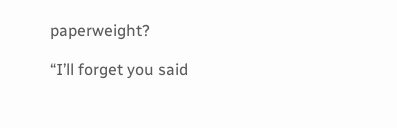paperweight?

“I’ll forget you said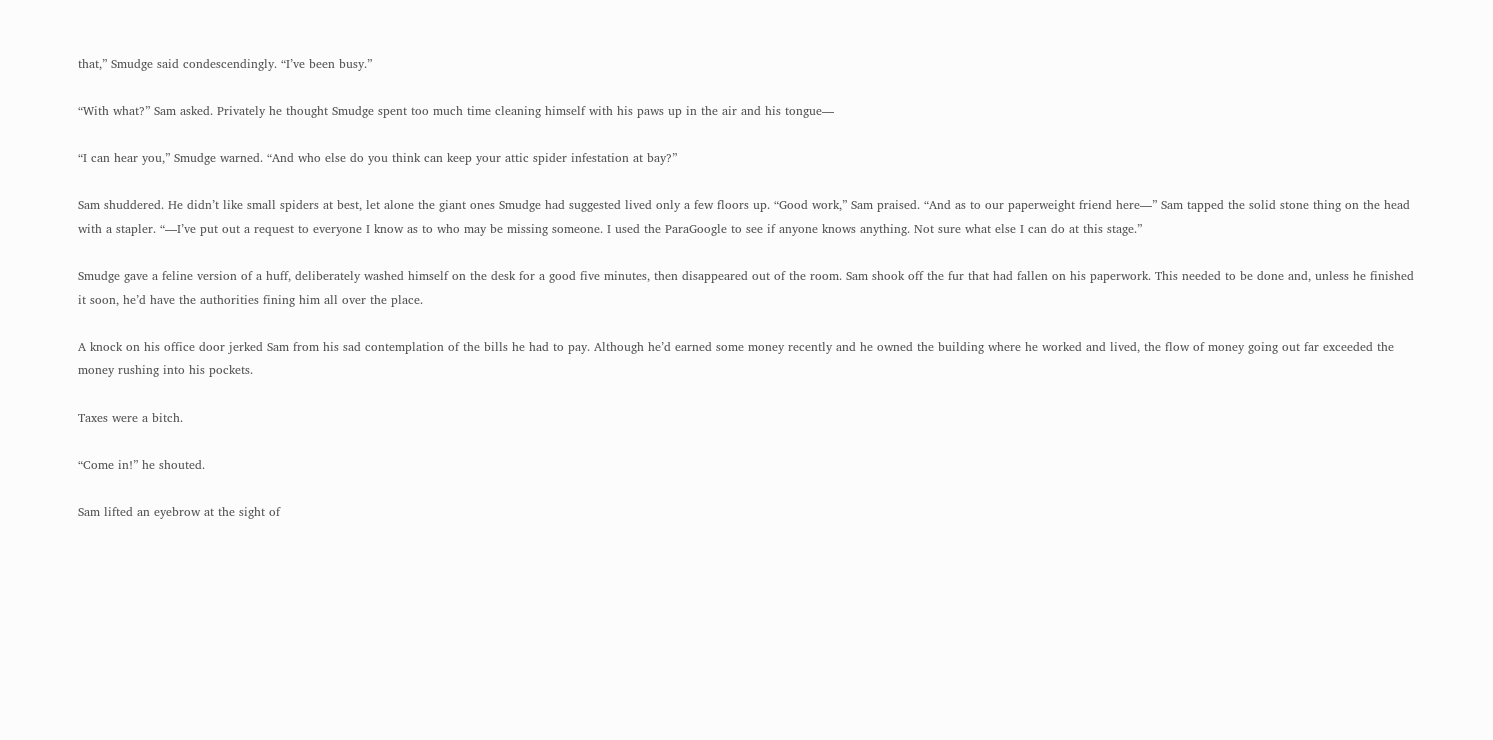that,” Smudge said condescendingly. “I’ve been busy.”

“With what?” Sam asked. Privately he thought Smudge spent too much time cleaning himself with his paws up in the air and his tongue—

“I can hear you,” Smudge warned. “And who else do you think can keep your attic spider infestation at bay?”

Sam shuddered. He didn’t like small spiders at best, let alone the giant ones Smudge had suggested lived only a few floors up. “Good work,” Sam praised. “And as to our paperweight friend here—” Sam tapped the solid stone thing on the head with a stapler. “—I’ve put out a request to everyone I know as to who may be missing someone. I used the ParaGoogle to see if anyone knows anything. Not sure what else I can do at this stage.”

Smudge gave a feline version of a huff, deliberately washed himself on the desk for a good five minutes, then disappeared out of the room. Sam shook off the fur that had fallen on his paperwork. This needed to be done and, unless he finished it soon, he’d have the authorities fining him all over the place.

A knock on his office door jerked Sam from his sad contemplation of the bills he had to pay. Although he’d earned some money recently and he owned the building where he worked and lived, the flow of money going out far exceeded the money rushing into his pockets.

Taxes were a bitch.

“Come in!” he shouted.

Sam lifted an eyebrow at the sight of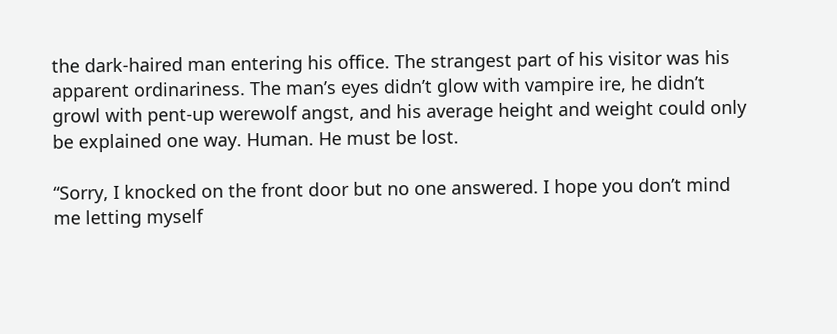the dark-haired man entering his office. The strangest part of his visitor was his apparent ordinariness. The man’s eyes didn’t glow with vampire ire, he didn’t growl with pent-up werewolf angst, and his average height and weight could only be explained one way. Human. He must be lost.

“Sorry, I knocked on the front door but no one answered. I hope you don’t mind me letting myself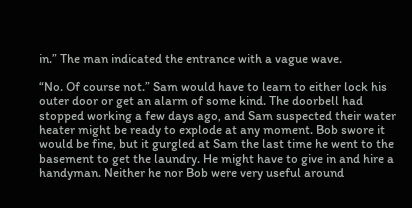in.” The man indicated the entrance with a vague wave.

“No. Of course not.” Sam would have to learn to either lock his outer door or get an alarm of some kind. The doorbell had stopped working a few days ago, and Sam suspected their water heater might be ready to explode at any moment. Bob swore it would be fine, but it gurgled at Sam the last time he went to the basement to get the laundry. He might have to give in and hire a handyman. Neither he nor Bob were very useful around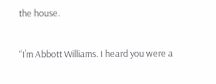the house.

“I’m Abbott Williams. I heard you were a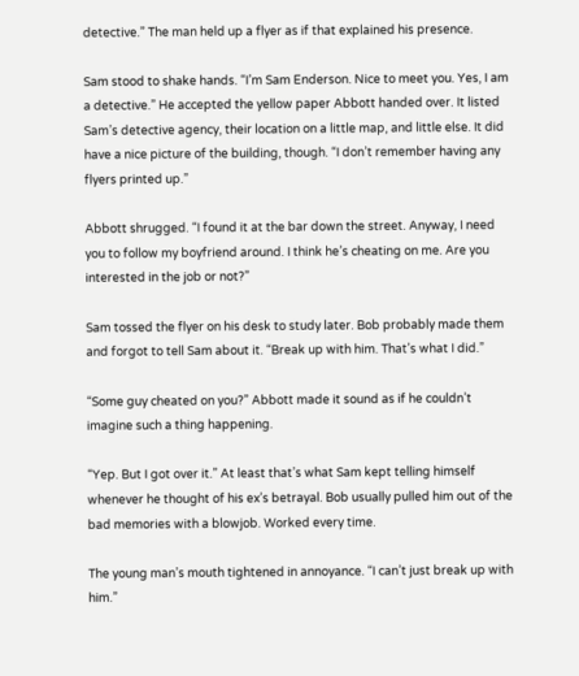detective.” The man held up a flyer as if that explained his presence.

Sam stood to shake hands. “I’m Sam Enderson. Nice to meet you. Yes, I am a detective.” He accepted the yellow paper Abbott handed over. It listed Sam’s detective agency, their location on a little map, and little else. It did have a nice picture of the building, though. “I don’t remember having any flyers printed up.”

Abbott shrugged. “I found it at the bar down the street. Anyway, I need you to follow my boyfriend around. I think he’s cheating on me. Are you interested in the job or not?”

Sam tossed the flyer on his desk to study later. Bob probably made them and forgot to tell Sam about it. “Break up with him. That’s what I did.”

“Some guy cheated on you?” Abbott made it sound as if he couldn’t imagine such a thing happening.

“Yep. But I got over it.” At least that’s what Sam kept telling himself whenever he thought of his ex’s betrayal. Bob usually pulled him out of the bad memories with a blowjob. Worked every time.

The young man’s mouth tightened in annoyance. “I can’t just break up with him.”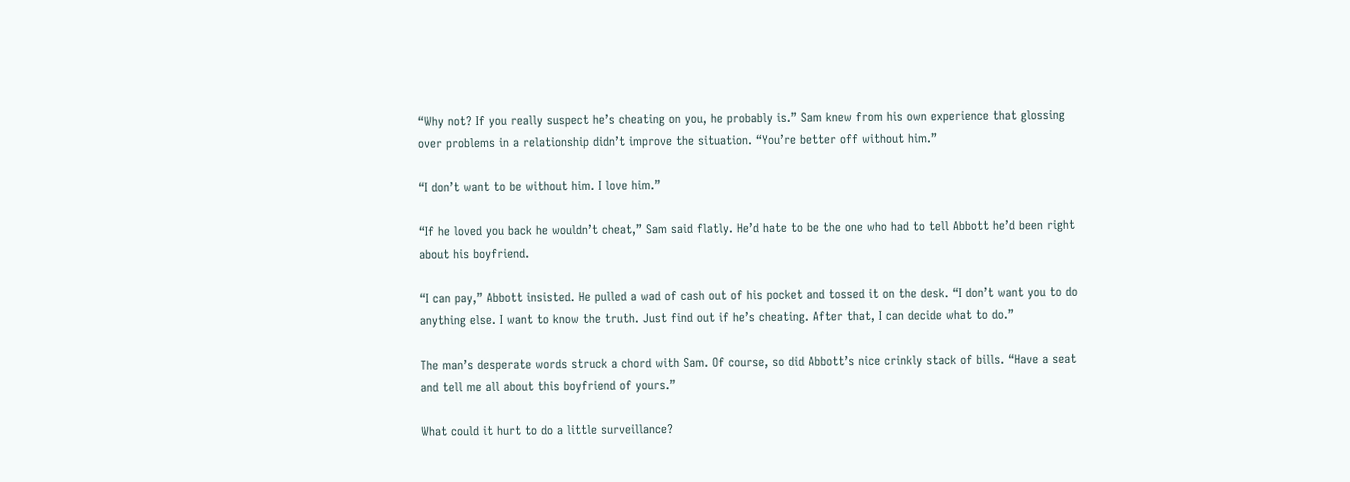“Why not? If you really suspect he’s cheating on you, he probably is.” Sam knew from his own experience that glossing over problems in a relationship didn’t improve the situation. “You’re better off without him.”

“I don’t want to be without him. I love him.”

“If he loved you back he wouldn’t cheat,” Sam said flatly. He’d hate to be the one who had to tell Abbott he’d been right about his boyfriend.

“I can pay,” Abbott insisted. He pulled a wad of cash out of his pocket and tossed it on the desk. “I don’t want you to do anything else. I want to know the truth. Just find out if he’s cheating. After that, I can decide what to do.”

The man’s desperate words struck a chord with Sam. Of course, so did Abbott’s nice crinkly stack of bills. “Have a seat and tell me all about this boyfriend of yours.”

What could it hurt to do a little surveillance?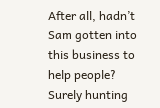After all, hadn’t Sam gotten into this business to help people? Surely hunting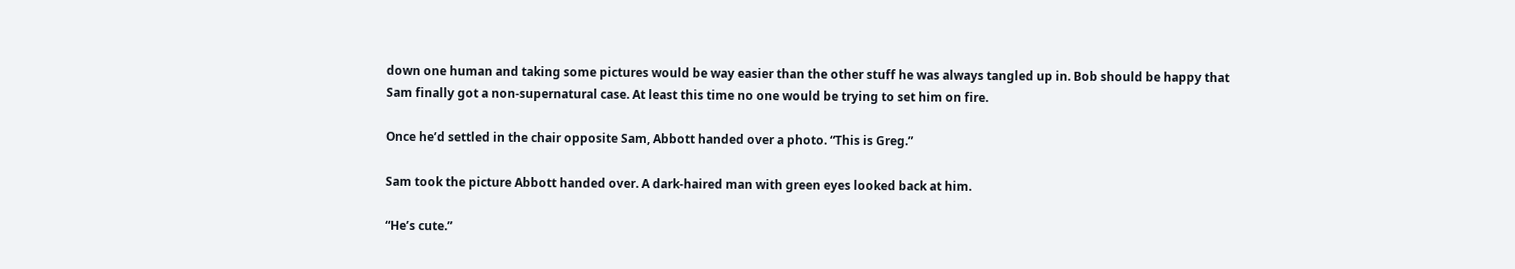down one human and taking some pictures would be way easier than the other stuff he was always tangled up in. Bob should be happy that Sam finally got a non-supernatural case. At least this time no one would be trying to set him on fire.

Once he’d settled in the chair opposite Sam, Abbott handed over a photo. “This is Greg.”

Sam took the picture Abbott handed over. A dark-haired man with green eyes looked back at him.

“He’s cute.”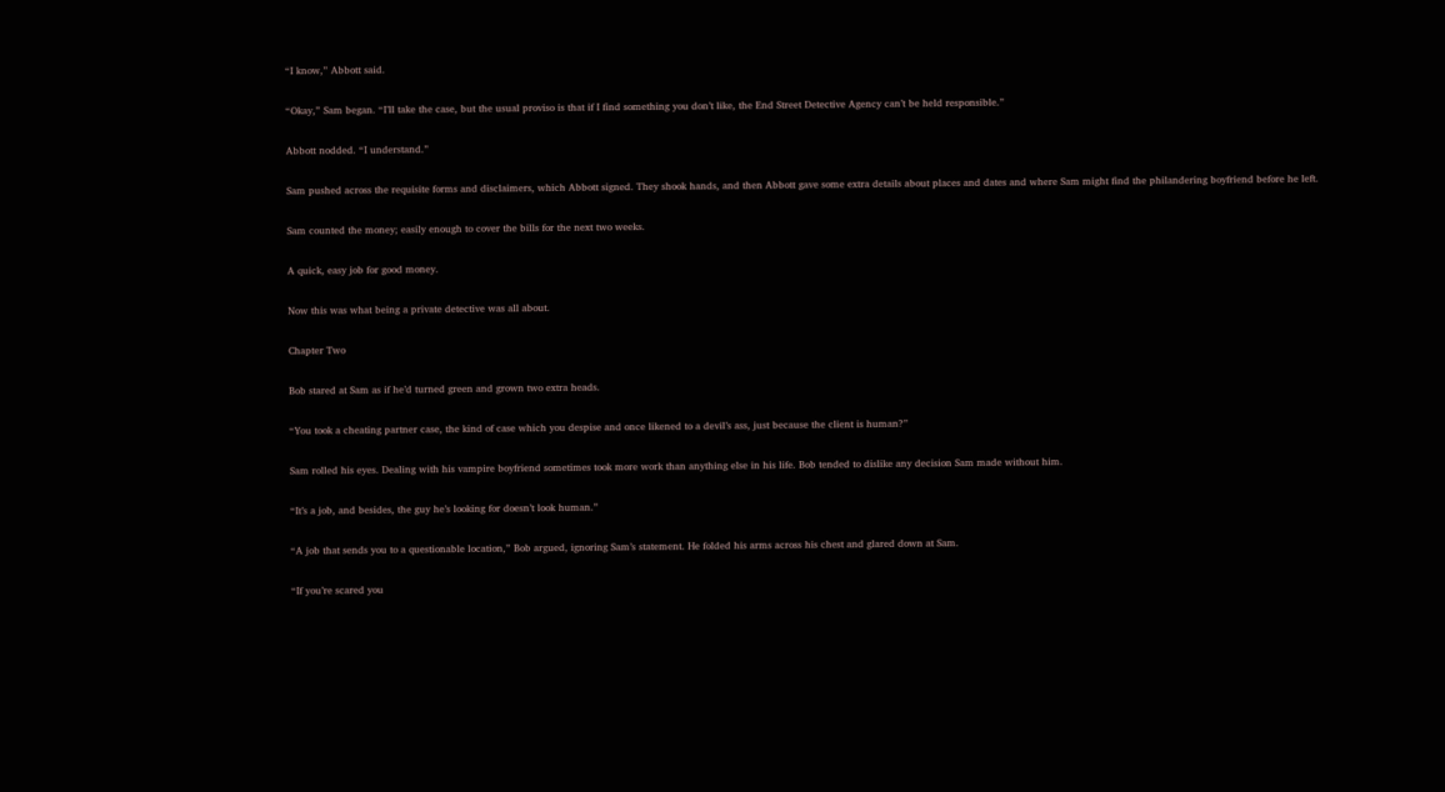“I know,” Abbott said.

“Okay,” Sam began. “I’ll take the case, but the usual proviso is that if I find something you don’t like, the End Street Detective Agency can’t be held responsible.”

Abbott nodded. “I understand.”

Sam pushed across the requisite forms and disclaimers, which Abbott signed. They shook hands, and then Abbott gave some extra details about places and dates and where Sam might find the philandering boyfriend before he left.

Sam counted the money; easily enough to cover the bills for the next two weeks.

A quick, easy job for good money.

Now this was what being a private detective was all about.

Chapter Two

Bob stared at Sam as if he’d turned green and grown two extra heads.

“You took a cheating partner case, the kind of case which you despise and once likened to a devil’s ass, just because the client is human?”

Sam rolled his eyes. Dealing with his vampire boyfriend sometimes took more work than anything else in his life. Bob tended to dislike any decision Sam made without him.

“It’s a job, and besides, the guy he’s looking for doesn’t look human.”

“A job that sends you to a questionable location,” Bob argued, ignoring Sam’s statement. He folded his arms across his chest and glared down at Sam.

“If you’re scared you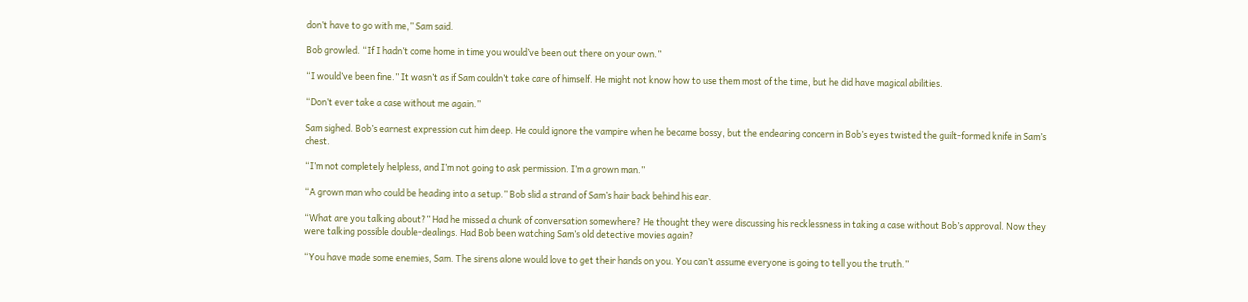don’t have to go with me,” Sam said.

Bob growled. “If I hadn’t come home in time you would’ve been out there on your own.”

“I would’ve been fine.” It wasn’t as if Sam couldn’t take care of himself. He might not know how to use them most of the time, but he did have magical abilities.

“Don’t ever take a case without me again.”

Sam sighed. Bob’s earnest expression cut him deep. He could ignore the vampire when he became bossy, but the endearing concern in Bob’s eyes twisted the guilt-formed knife in Sam’s chest.

“I’m not completely helpless, and I’m not going to ask permission. I’m a grown man.”

“A grown man who could be heading into a setup.” Bob slid a strand of Sam’s hair back behind his ear.

“What are you talking about?” Had he missed a chunk of conversation somewhere? He thought they were discussing his recklessness in taking a case without Bob’s approval. Now they were talking possible double-dealings. Had Bob been watching Sam’s old detective movies again?

“You have made some enemies, Sam. The sirens alone would love to get their hands on you. You can’t assume everyone is going to tell you the truth.”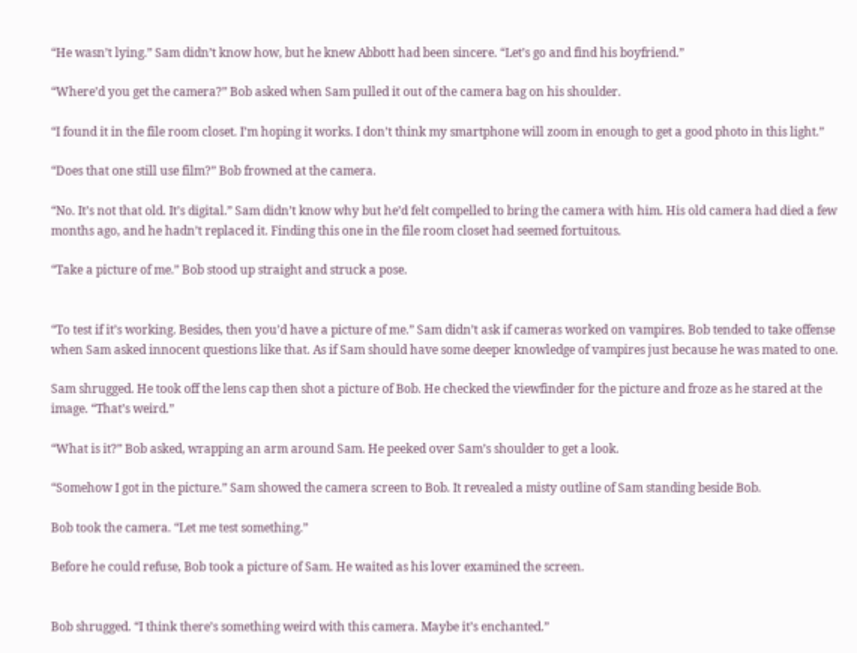“He wasn’t lying.” Sam didn’t know how, but he knew Abbott had been sincere. “Let’s go and find his boyfriend.”

“Where’d you get the camera?” Bob asked when Sam pulled it out of the camera bag on his shoulder.

“I found it in the file room closet. I’m hoping it works. I don’t think my smartphone will zoom in enough to get a good photo in this light.”

“Does that one still use film?” Bob frowned at the camera.

“No. It’s not that old. It’s digital.” Sam didn’t know why but he’d felt compelled to bring the camera with him. His old camera had died a few months ago, and he hadn’t replaced it. Finding this one in the file room closet had seemed fortuitous.

“Take a picture of me.” Bob stood up straight and struck a pose.


“To test if it’s working. Besides, then you’d have a picture of me.” Sam didn’t ask if cameras worked on vampires. Bob tended to take offense when Sam asked innocent questions like that. As if Sam should have some deeper knowledge of vampires just because he was mated to one.

Sam shrugged. He took off the lens cap then shot a picture of Bob. He checked the viewfinder for the picture and froze as he stared at the image. “That’s weird.”

“What is it?” Bob asked, wrapping an arm around Sam. He peeked over Sam’s shoulder to get a look.

“Somehow I got in the picture.” Sam showed the camera screen to Bob. It revealed a misty outline of Sam standing beside Bob.

Bob took the camera. “Let me test something.”

Before he could refuse, Bob took a picture of Sam. He waited as his lover examined the screen.


Bob shrugged. “I think there’s something weird with this camera. Maybe it’s enchanted.”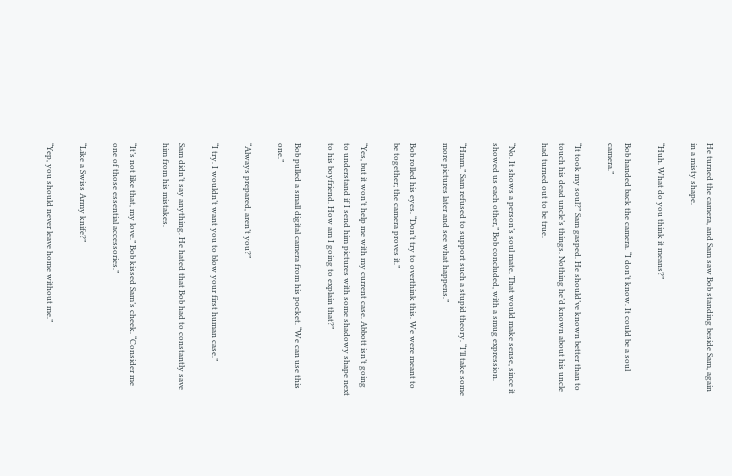He turned the camera, and Sam saw Bob standing beside Sam, again in a misty shape.

“Huh. What do you think it means?”

Bob handed back the camera. “I don’t know. It could be a soul camera.”

“It took my soul?” Sam gasped. He should’ve known better than to touch his dead uncle’s things. Nothing he’d known about his uncle had turned out to be true.

“No. It shows a person’s soul mate. That would make sense, since it showed us each other,” Bob concluded, with a smug expression.

“Hmm.” Sam refused to support such a stupid theory. “I’ll take some more pictures later and see what happens.”

Bob rolled his eyes. “Don’t try to overthink this. We were meant to be together; the camera proves it.”

“Yes, but it won’t help me with my current case. Abbott isn’t going to understand if I send him pictures with some shadowy shape next to his boyfriend. How am I going to explain that?”

Bob pulled a small digital camera from his pocket. “We can use this one.”

“Always prepared, aren’t you?”

“I try. I wouldn’t want you to blow your first human case.”

Sam didn’t say anything. He hated that Bob had to constantly save him from his mistakes.

“It’s not like that, my love.” Bob kissed Sam’s cheek. “Consider me one of those essential accessories.”

“Like a Swiss Army knife?”

“Yep, you should never leave home without me.”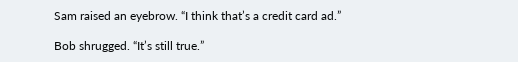Sam raised an eyebrow. “I think that’s a credit card ad.”

Bob shrugged. “It’s still true.”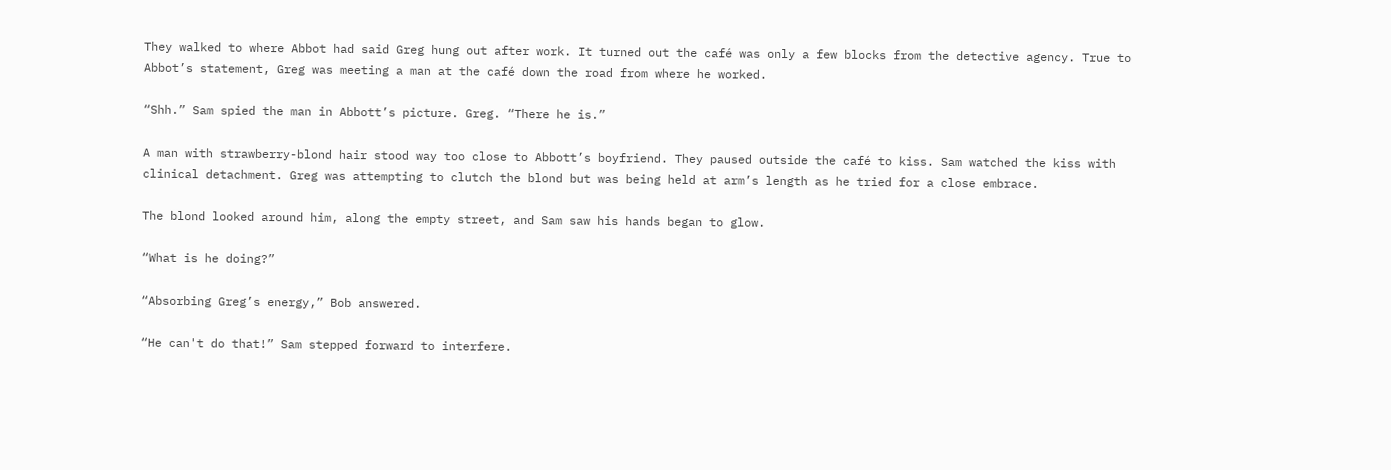They walked to where Abbot had said Greg hung out after work. It turned out the café was only a few blocks from the detective agency. True to Abbot’s statement, Greg was meeting a man at the café down the road from where he worked.

“Shh.” Sam spied the man in Abbott’s picture. Greg. “There he is.”

A man with strawberry-blond hair stood way too close to Abbott’s boyfriend. They paused outside the café to kiss. Sam watched the kiss with clinical detachment. Greg was attempting to clutch the blond but was being held at arm’s length as he tried for a close embrace.

The blond looked around him, along the empty street, and Sam saw his hands began to glow.

“What is he doing?”

“Absorbing Greg’s energy,” Bob answered.

“He can't do that!” Sam stepped forward to interfere.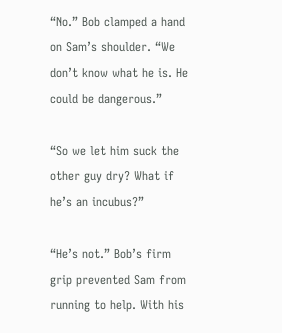“No.” Bob clamped a hand on Sam’s shoulder. “We don’t know what he is. He could be dangerous.”

“So we let him suck the other guy dry? What if he’s an incubus?”

“He’s not.” Bob’s firm grip prevented Sam from running to help. With his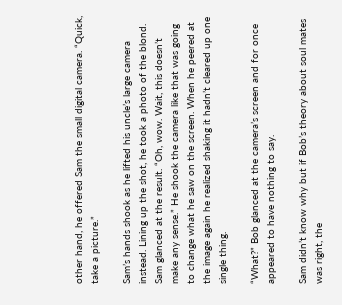other hand, he offered Sam the small digital camera. “Quick, take a picture.”

Sam’s hands shook as he lifted his uncle’s large camera instead. Lining up the shot, he took a photo of the blond. Sam glanced at the result. “Oh, wow. Wait, this doesn’t make any sense.” He shook the camera like that was going to change what he saw on the screen. When he peered at the image again he realized shaking it hadn’t cleared up one single thing.

“What?” Bob glanced at the camera’s screen and for once appeared to have nothing to say.

Sam didn’t know why but if Bob’s theory about soul mates was right, the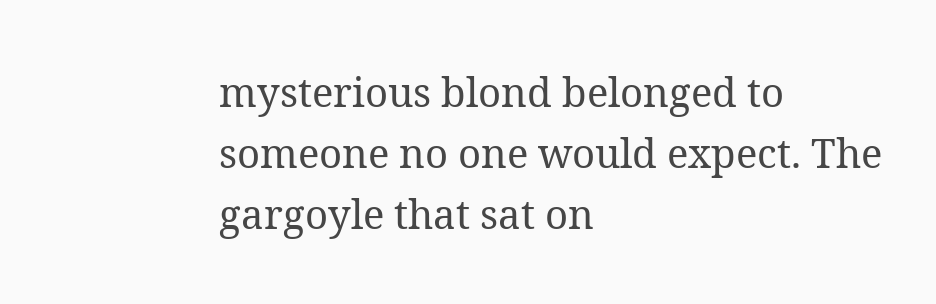mysterious blond belonged to someone no one would expect. The gargoyle that sat on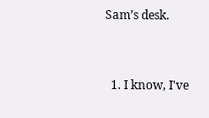Sam’s desk.


  1. I know, I've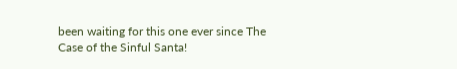been waiting for this one ever since The Case of the Sinful Santa!